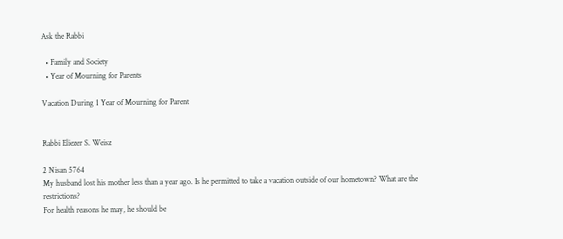Ask the Rabbi

  • Family and Society
  • Year of Mourning for Parents

Vacation During 1 Year of Mourning for Parent


Rabbi Eliezer S. Weisz

2 Nisan 5764
My husband lost his mother less than a year ago. Is he permitted to take a vacation outside of our hometown? What are the restrictions?
For health reasons he may, he should be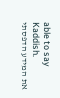able to say Kaddish.
את המידע הדפסתי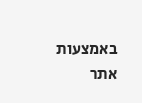באמצעות אתר